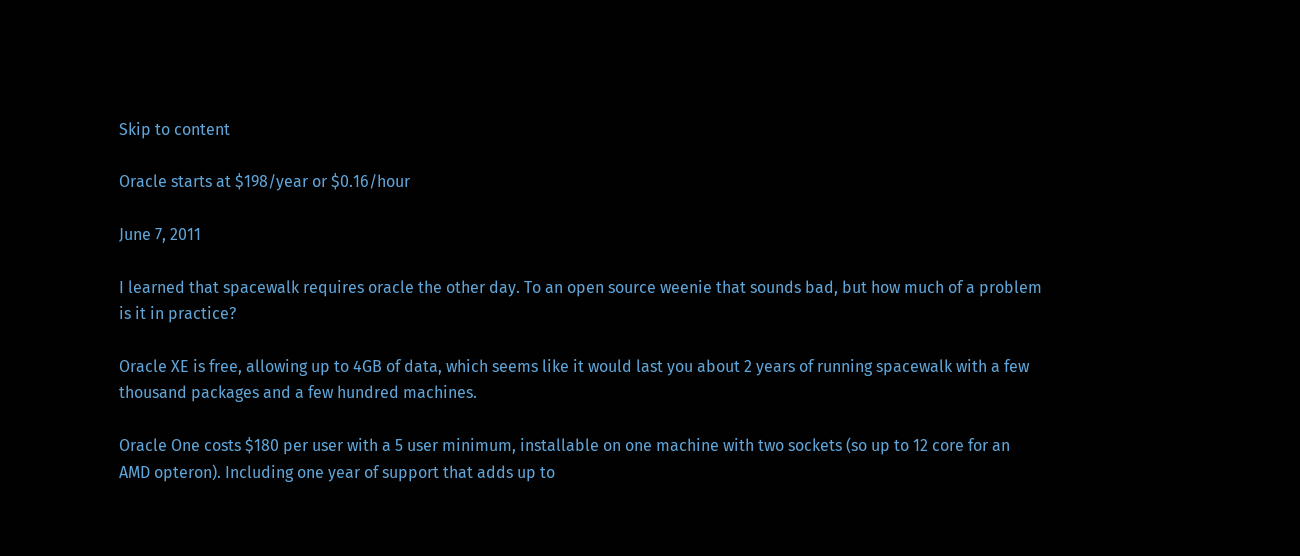Skip to content

Oracle starts at $198/year or $0.16/hour

June 7, 2011

I learned that spacewalk requires oracle the other day. To an open source weenie that sounds bad, but how much of a problem is it in practice?

Oracle XE is free, allowing up to 4GB of data, which seems like it would last you about 2 years of running spacewalk with a few thousand packages and a few hundred machines.

Oracle One costs $180 per user with a 5 user minimum, installable on one machine with two sockets (so up to 12 core for an AMD opteron). Including one year of support that adds up to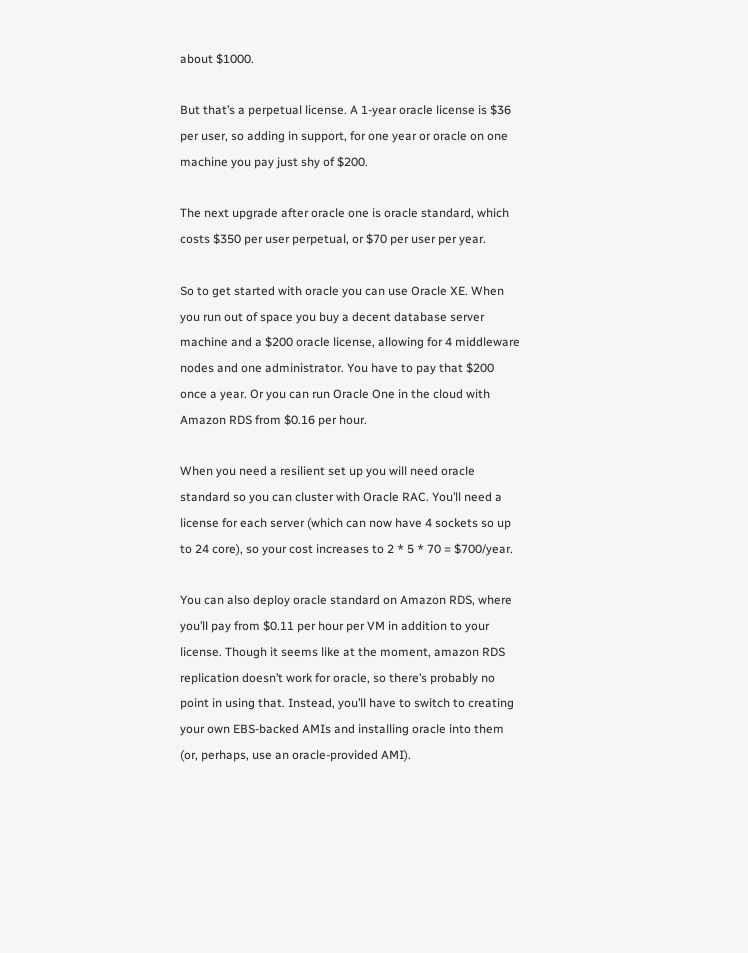about $1000.

But that’s a perpetual license. A 1-year oracle license is $36 per user, so adding in support, for one year or oracle on one machine you pay just shy of $200.

The next upgrade after oracle one is oracle standard, which costs $350 per user perpetual, or $70 per user per year.

So to get started with oracle you can use Oracle XE. When you run out of space you buy a decent database server machine and a $200 oracle license, allowing for 4 middleware nodes and one administrator. You have to pay that $200 once a year. Or you can run Oracle One in the cloud with Amazon RDS from $0.16 per hour.

When you need a resilient set up you will need oracle standard so you can cluster with Oracle RAC. You’ll need a license for each server (which can now have 4 sockets so up to 24 core), so your cost increases to 2 * 5 * 70 = $700/year.

You can also deploy oracle standard on Amazon RDS, where you’ll pay from $0.11 per hour per VM in addition to your license. Though it seems like at the moment, amazon RDS replication doesn’t work for oracle, so there’s probably no point in using that. Instead, you’ll have to switch to creating your own EBS-backed AMIs and installing oracle into them (or, perhaps, use an oracle-provided AMI).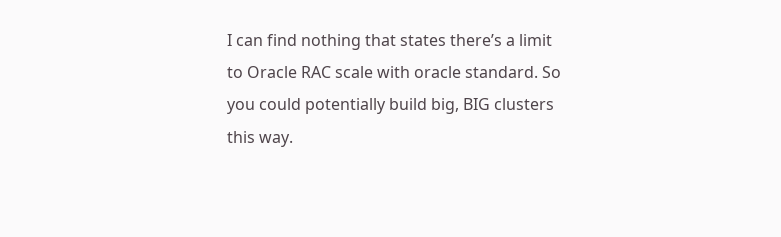I can find nothing that states there’s a limit to Oracle RAC scale with oracle standard. So you could potentially build big, BIG clusters this way.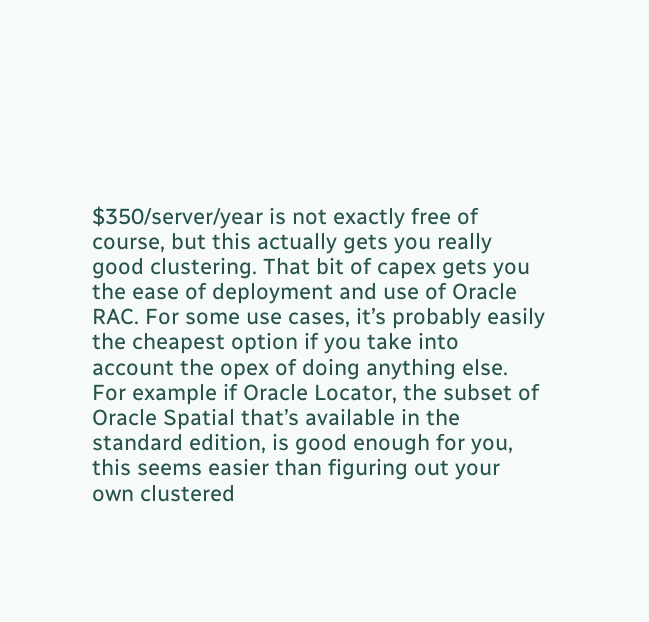$350/server/year is not exactly free of course, but this actually gets you really good clustering. That bit of capex gets you the ease of deployment and use of Oracle RAC. For some use cases, it’s probably easily the cheapest option if you take into account the opex of doing anything else. For example if Oracle Locator, the subset of Oracle Spatial that’s available in the standard edition, is good enough for you, this seems easier than figuring out your own clustered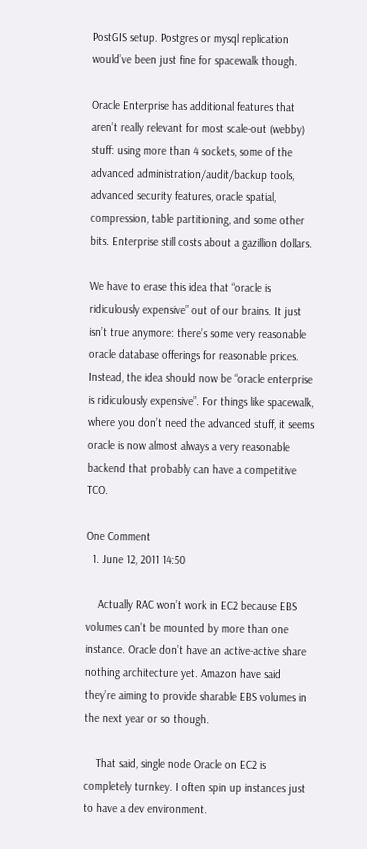PostGIS setup. Postgres or mysql replication would’ve been just fine for spacewalk though.

Oracle Enterprise has additional features that aren’t really relevant for most scale-out (webby) stuff: using more than 4 sockets, some of the advanced administration/audit/backup tools, advanced security features, oracle spatial, compression, table partitioning, and some other bits. Enterprise still costs about a gazillion dollars.

We have to erase this idea that “oracle is ridiculously expensive” out of our brains. It just isn’t true anymore: there’s some very reasonable oracle database offerings for reasonable prices. Instead, the idea should now be “oracle enterprise is ridiculously expensive”. For things like spacewalk, where you don’t need the advanced stuff, it seems oracle is now almost always a very reasonable backend that probably can have a competitive TCO.

One Comment
  1. June 12, 2011 14:50

    Actually RAC won’t work in EC2 because EBS volumes can’t be mounted by more than one instance. Oracle don’t have an active-active share nothing architecture yet. Amazon have said they’re aiming to provide sharable EBS volumes in the next year or so though.

    That said, single node Oracle on EC2 is completely turnkey. I often spin up instances just to have a dev environment.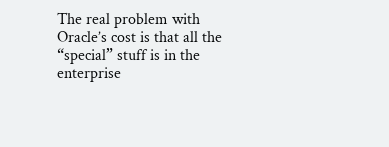The real problem with Oracle’s cost is that all the “special” stuff is in the enterprise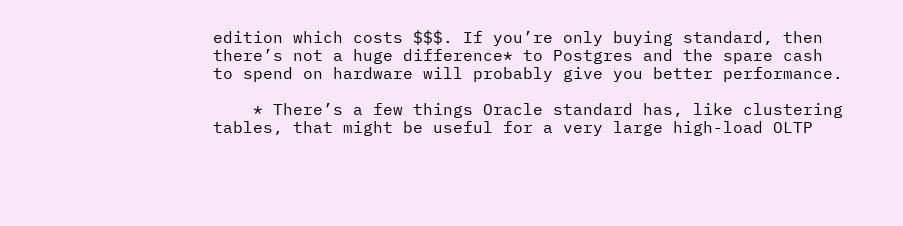edition which costs $$$. If you’re only buying standard, then there’s not a huge difference* to Postgres and the spare cash to spend on hardware will probably give you better performance.

    * There’s a few things Oracle standard has, like clustering tables, that might be useful for a very large high-load OLTP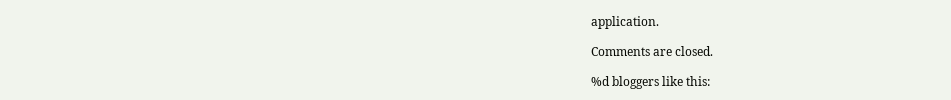application.

Comments are closed.

%d bloggers like this: